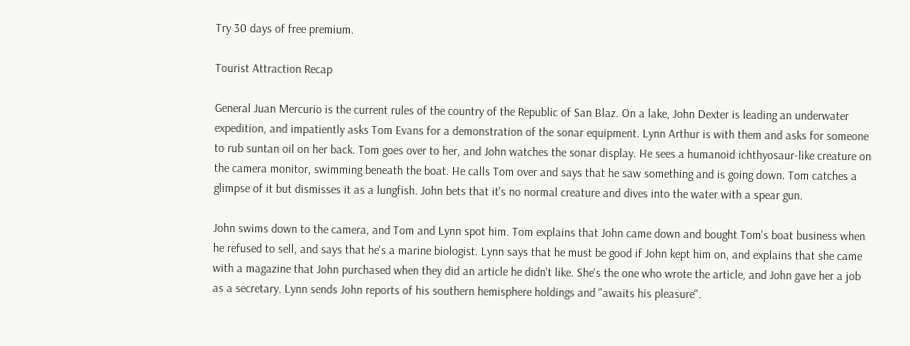Try 30 days of free premium.

Tourist Attraction Recap

General Juan Mercurio is the current rules of the country of the Republic of San Blaz. On a lake, John Dexter is leading an underwater expedition, and impatiently asks Tom Evans for a demonstration of the sonar equipment. Lynn Arthur is with them and asks for someone to rub suntan oil on her back. Tom goes over to her, and John watches the sonar display. He sees a humanoid ichthyosaur-like creature on the camera monitor, swimming beneath the boat. He calls Tom over and says that he saw something and is going down. Tom catches a glimpse of it but dismisses it as a lungfish. John bets that it's no normal creature and dives into the water with a spear gun.

John swims down to the camera, and Tom and Lynn spot him. Tom explains that John came down and bought Tom's boat business when he refused to sell, and says that he's a marine biologist. Lynn says that he must be good if John kept him on, and explains that she came with a magazine that John purchased when they did an article he didn't like. She's the one who wrote the article, and John gave her a job as a secretary. Lynn sends John reports of his southern hemisphere holdings and "awaits his pleasure".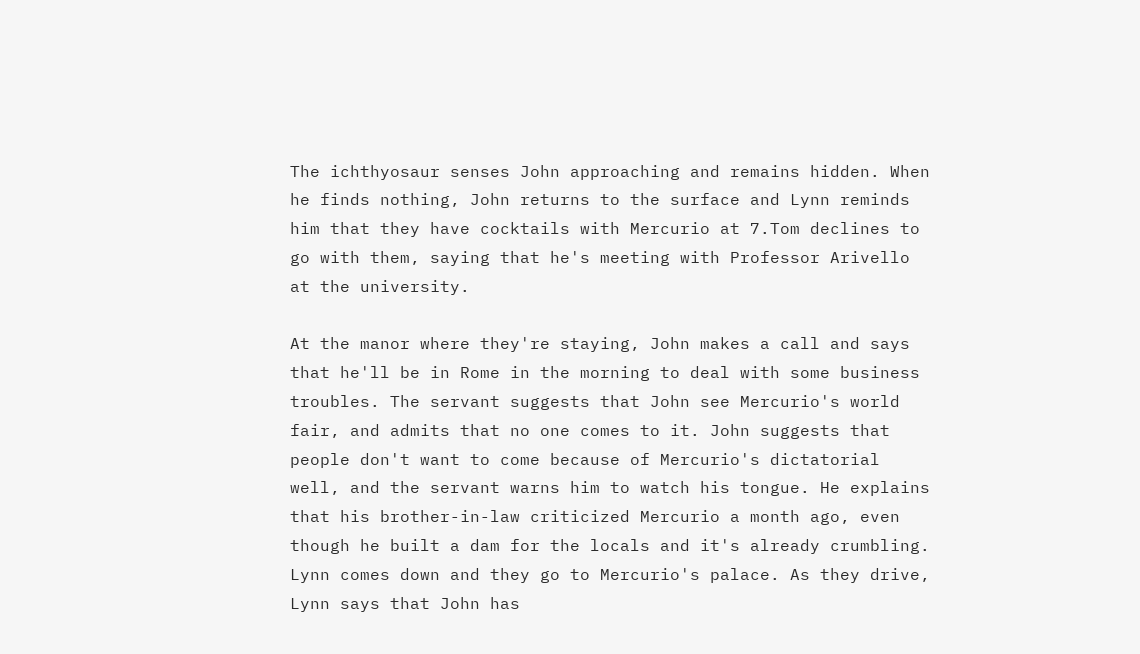The ichthyosaur senses John approaching and remains hidden. When he finds nothing, John returns to the surface and Lynn reminds him that they have cocktails with Mercurio at 7.Tom declines to go with them, saying that he's meeting with Professor Arivello at the university.

At the manor where they're staying, John makes a call and says that he'll be in Rome in the morning to deal with some business troubles. The servant suggests that John see Mercurio's world fair, and admits that no one comes to it. John suggests that people don't want to come because of Mercurio's dictatorial well, and the servant warns him to watch his tongue. He explains that his brother-in-law criticized Mercurio a month ago, even though he built a dam for the locals and it's already crumbling. Lynn comes down and they go to Mercurio's palace. As they drive, Lynn says that John has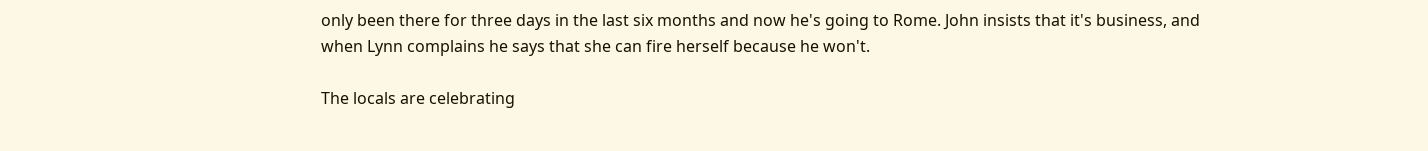only been there for three days in the last six months and now he's going to Rome. John insists that it's business, and when Lynn complains he says that she can fire herself because he won't.

The locals are celebrating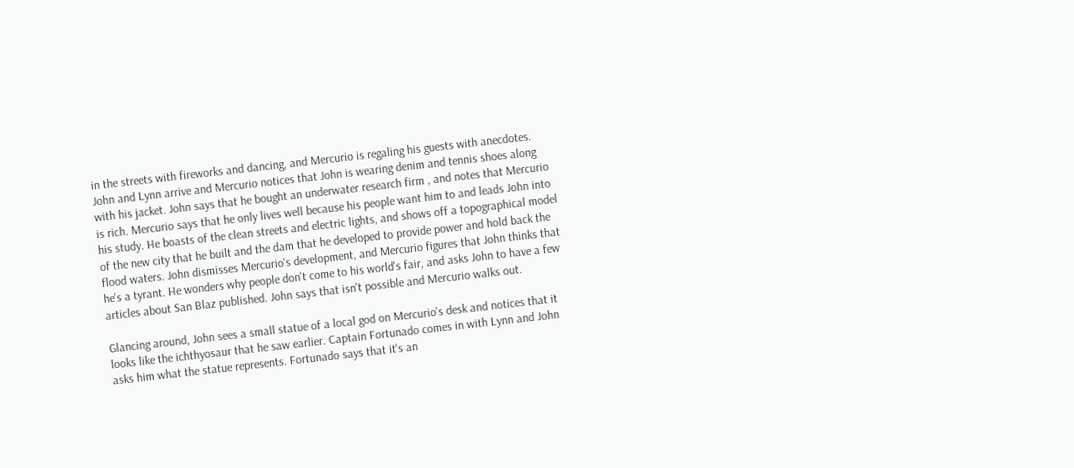in the streets with fireworks and dancing, and Mercurio is regaling his guests with anecdotes. John and Lynn arrive and Mercurio notices that John is wearing denim and tennis shoes along with his jacket. John says that he bought an underwater research firm , and notes that Mercurio is rich. Mercurio says that he only lives well because his people want him to and leads John into his study. He boasts of the clean streets and electric lights, and shows off a topographical model of the new city that he built and the dam that he developed to provide power and hold back the flood waters. John dismisses Mercurio's development, and Mercurio figures that John thinks that he's a tyrant. He wonders why people don't come to his world's fair, and asks John to have a few articles about San Blaz published. John says that isn't possible and Mercurio walks out.

Glancing around, John sees a small statue of a local god on Mercurio's desk and notices that it looks like the ichthyosaur that he saw earlier. Captain Fortunado comes in with Lynn and John asks him what the statue represents. Fortunado says that it's an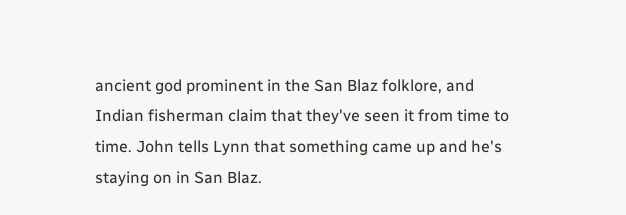ancient god prominent in the San Blaz folklore, and Indian fisherman claim that they've seen it from time to time. John tells Lynn that something came up and he's staying on in San Blaz.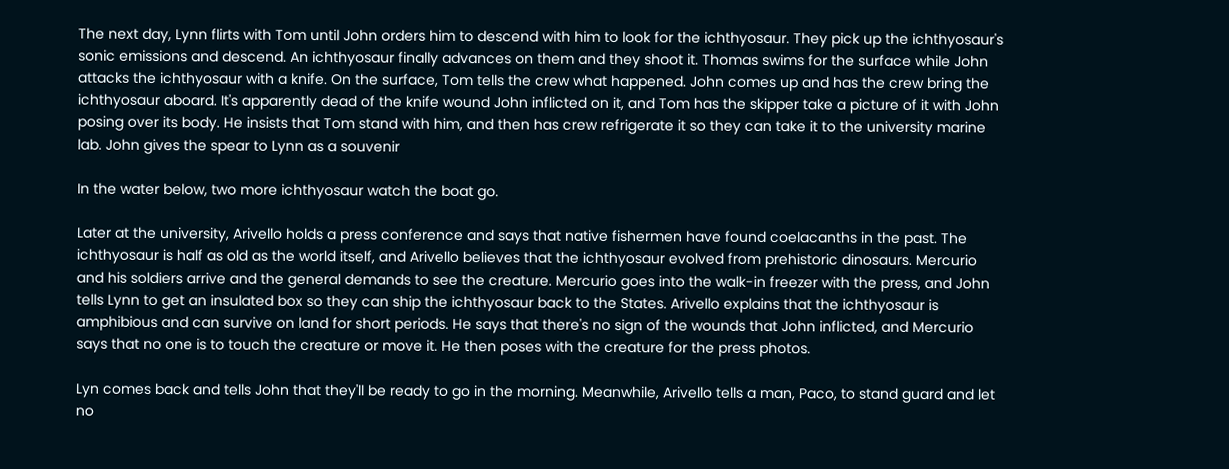The next day, Lynn flirts with Tom until John orders him to descend with him to look for the ichthyosaur. They pick up the ichthyosaur's sonic emissions and descend. An ichthyosaur finally advances on them and they shoot it. Thomas swims for the surface while John attacks the ichthyosaur with a knife. On the surface, Tom tells the crew what happened. John comes up and has the crew bring the ichthyosaur aboard. It's apparently dead of the knife wound John inflicted on it, and Tom has the skipper take a picture of it with John posing over its body. He insists that Tom stand with him, and then has crew refrigerate it so they can take it to the university marine lab. John gives the spear to Lynn as a souvenir

In the water below, two more ichthyosaur watch the boat go.

Later at the university, Arivello holds a press conference and says that native fishermen have found coelacanths in the past. The ichthyosaur is half as old as the world itself, and Arivello believes that the ichthyosaur evolved from prehistoric dinosaurs. Mercurio and his soldiers arrive and the general demands to see the creature. Mercurio goes into the walk-in freezer with the press, and John tells Lynn to get an insulated box so they can ship the ichthyosaur back to the States. Arivello explains that the ichthyosaur is amphibious and can survive on land for short periods. He says that there's no sign of the wounds that John inflicted, and Mercurio says that no one is to touch the creature or move it. He then poses with the creature for the press photos.

Lyn comes back and tells John that they'll be ready to go in the morning. Meanwhile, Arivello tells a man, Paco, to stand guard and let no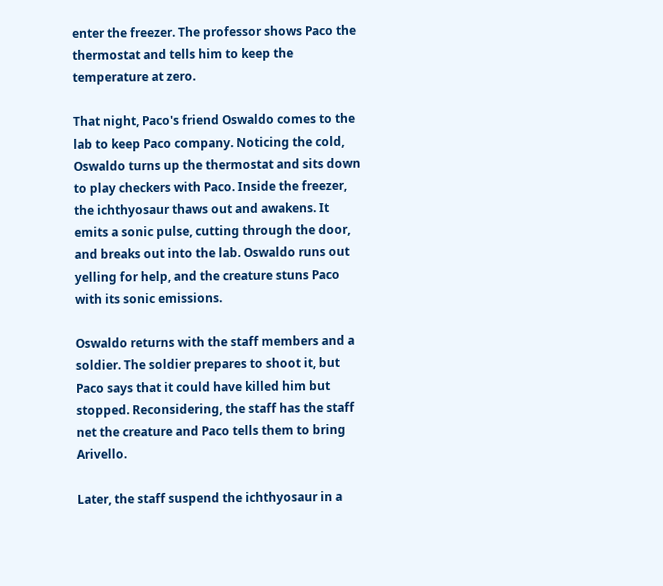enter the freezer. The professor shows Paco the thermostat and tells him to keep the temperature at zero.

That night, Paco's friend Oswaldo comes to the lab to keep Paco company. Noticing the cold, Oswaldo turns up the thermostat and sits down to play checkers with Paco. Inside the freezer, the ichthyosaur thaws out and awakens. It emits a sonic pulse, cutting through the door, and breaks out into the lab. Oswaldo runs out yelling for help, and the creature stuns Paco with its sonic emissions.

Oswaldo returns with the staff members and a soldier. The soldier prepares to shoot it, but Paco says that it could have killed him but stopped. Reconsidering, the staff has the staff net the creature and Paco tells them to bring Arivello.

Later, the staff suspend the ichthyosaur in a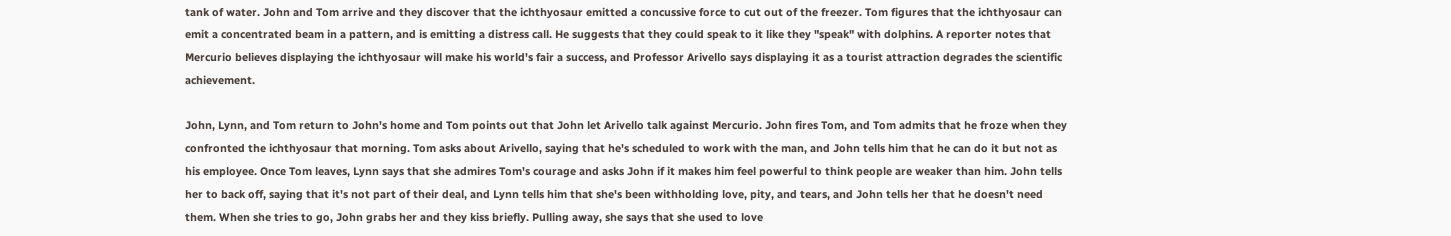tank of water. John and Tom arrive and they discover that the ichthyosaur emitted a concussive force to cut out of the freezer. Tom figures that the ichthyosaur can emit a concentrated beam in a pattern, and is emitting a distress call. He suggests that they could speak to it like they "speak" with dolphins. A reporter notes that Mercurio believes displaying the ichthyosaur will make his world's fair a success, and Professor Arivello says displaying it as a tourist attraction degrades the scientific achievement.

John, Lynn, and Tom return to John's home and Tom points out that John let Arivello talk against Mercurio. John fires Tom, and Tom admits that he froze when they confronted the ichthyosaur that morning. Tom asks about Arivello, saying that he's scheduled to work with the man, and John tells him that he can do it but not as his employee. Once Tom leaves, Lynn says that she admires Tom's courage and asks John if it makes him feel powerful to think people are weaker than him. John tells her to back off, saying that it's not part of their deal, and Lynn tells him that she's been withholding love, pity, and tears, and John tells her that he doesn't need them. When she tries to go, John grabs her and they kiss briefly. Pulling away, she says that she used to love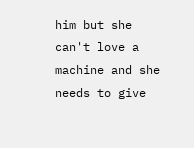him but she can't love a machine and she needs to give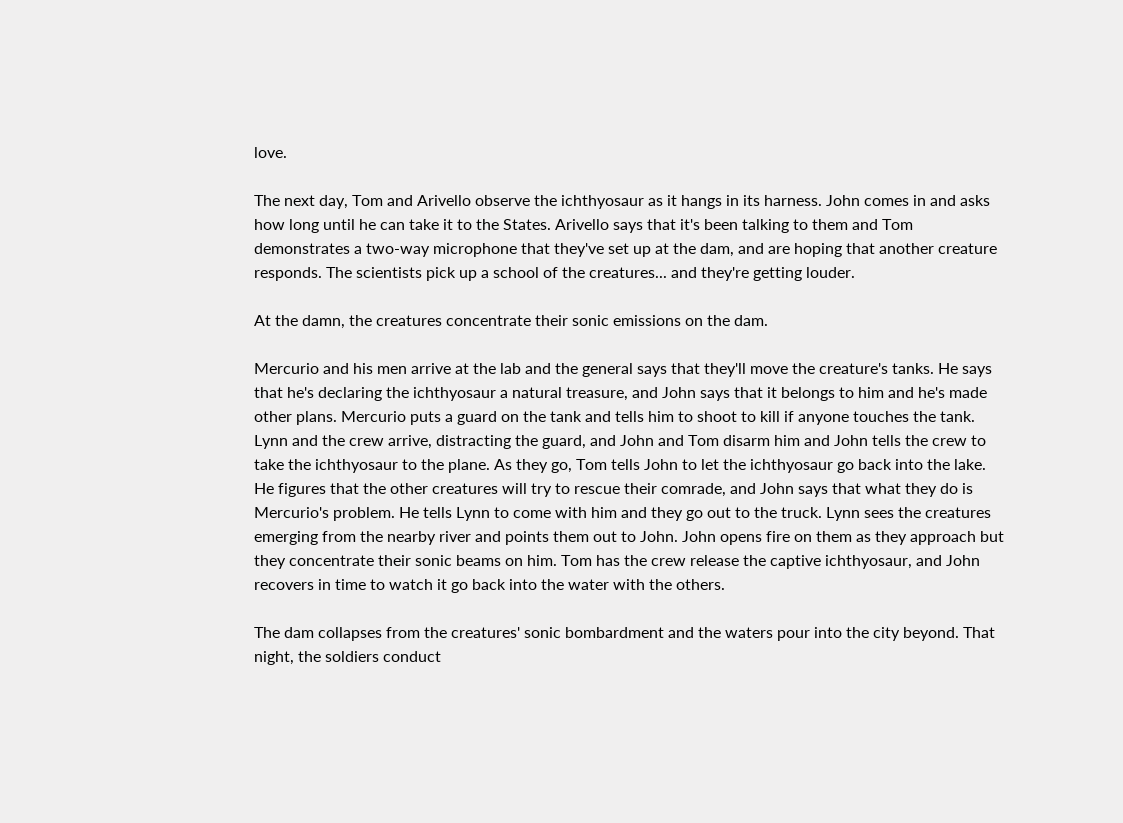love.

The next day, Tom and Arivello observe the ichthyosaur as it hangs in its harness. John comes in and asks how long until he can take it to the States. Arivello says that it's been talking to them and Tom demonstrates a two-way microphone that they've set up at the dam, and are hoping that another creature responds. The scientists pick up a school of the creatures... and they're getting louder.

At the damn, the creatures concentrate their sonic emissions on the dam.

Mercurio and his men arrive at the lab and the general says that they'll move the creature's tanks. He says that he's declaring the ichthyosaur a natural treasure, and John says that it belongs to him and he's made other plans. Mercurio puts a guard on the tank and tells him to shoot to kill if anyone touches the tank. Lynn and the crew arrive, distracting the guard, and John and Tom disarm him and John tells the crew to take the ichthyosaur to the plane. As they go, Tom tells John to let the ichthyosaur go back into the lake. He figures that the other creatures will try to rescue their comrade, and John says that what they do is Mercurio's problem. He tells Lynn to come with him and they go out to the truck. Lynn sees the creatures emerging from the nearby river and points them out to John. John opens fire on them as they approach but they concentrate their sonic beams on him. Tom has the crew release the captive ichthyosaur, and John recovers in time to watch it go back into the water with the others.

The dam collapses from the creatures' sonic bombardment and the waters pour into the city beyond. That night, the soldiers conduct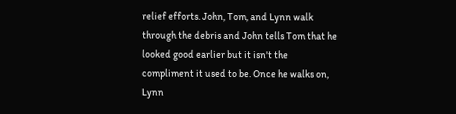relief efforts. John, Tom, and Lynn walk through the debris and John tells Tom that he looked good earlier but it isn't the compliment it used to be. Once he walks on, Lynn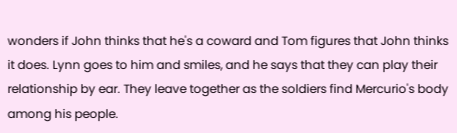wonders if John thinks that he's a coward and Tom figures that John thinks it does. Lynn goes to him and smiles, and he says that they can play their relationship by ear. They leave together as the soldiers find Mercurio's body among his people.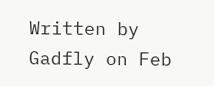Written by Gadfly on Feb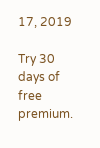17, 2019

Try 30 days of free premium.